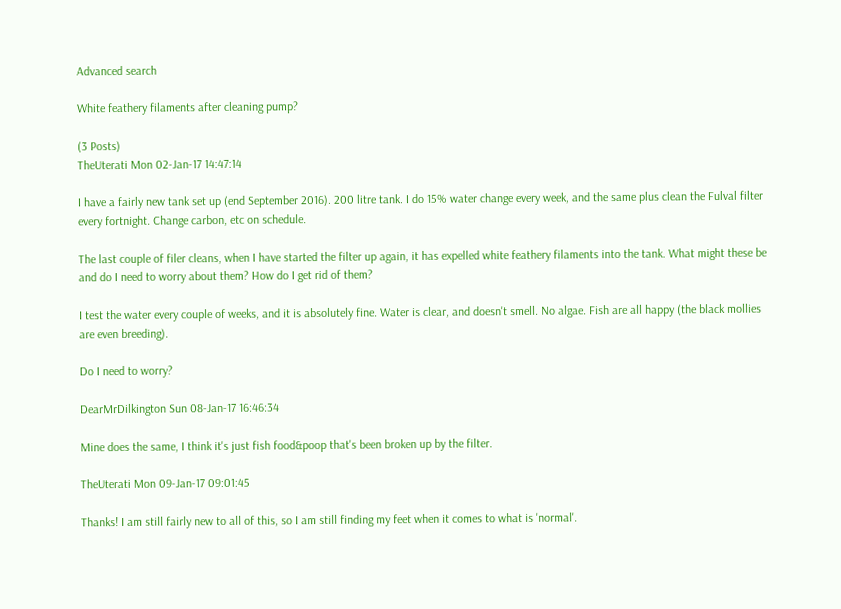Advanced search

White feathery filaments after cleaning pump?

(3 Posts)
TheUterati Mon 02-Jan-17 14:47:14

I have a fairly new tank set up (end September 2016). 200 litre tank. I do 15% water change every week, and the same plus clean the Fulval filter every fortnight. Change carbon, etc on schedule.

The last couple of filer cleans, when I have started the filter up again, it has expelled white feathery filaments into the tank. What might these be and do I need to worry about them? How do I get rid of them?

I test the water every couple of weeks, and it is absolutely fine. Water is clear, and doesn't smell. No algae. Fish are all happy (the black mollies are even breeding).

Do I need to worry?

DearMrDilkington Sun 08-Jan-17 16:46:34

Mine does the same, I think it's just fish food&poop that's been broken up by the filter.

TheUterati Mon 09-Jan-17 09:01:45

Thanks! I am still fairly new to all of this, so I am still finding my feet when it comes to what is 'normal'.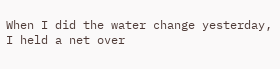When I did the water change yesterday, I held a net over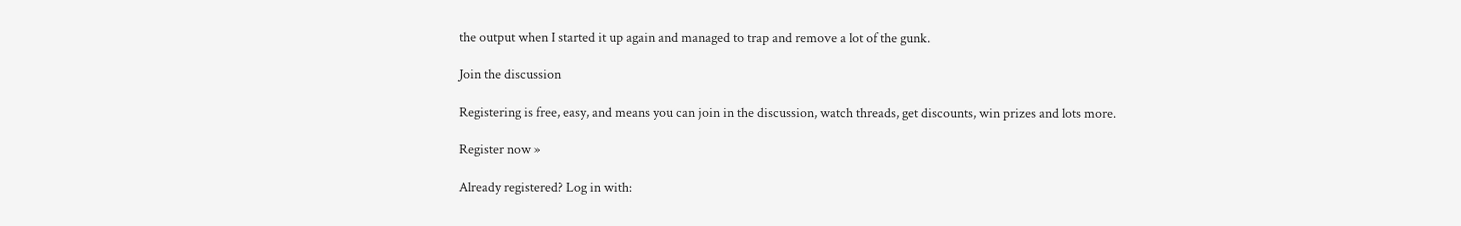the output when I started it up again and managed to trap and remove a lot of the gunk.

Join the discussion

Registering is free, easy, and means you can join in the discussion, watch threads, get discounts, win prizes and lots more.

Register now »

Already registered? Log in with: